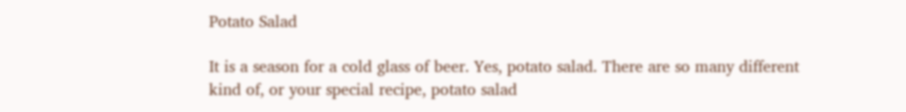Potato Salad

It is a season for a cold glass of beer. Yes, potato salad. There are so many different kind of, or your special recipe, potato salad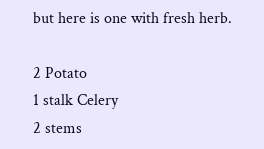but here is one with fresh herb.

2 Potato
1 stalk Celery
2 stems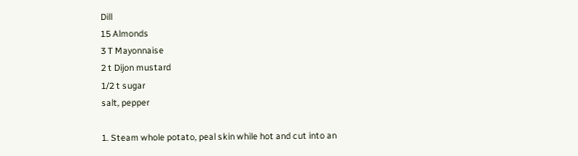Dill
15 Almonds
3 T Mayonnaise
2 t Dijon mustard
1/2 t sugar
salt, pepper

1. Steam whole potato, peal skin while hot and cut into an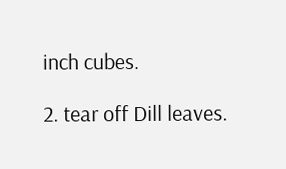inch cubes.

2. tear off Dill leaves.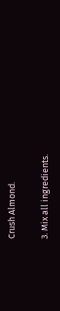Crush Almond.

3. Mix all ingredients.